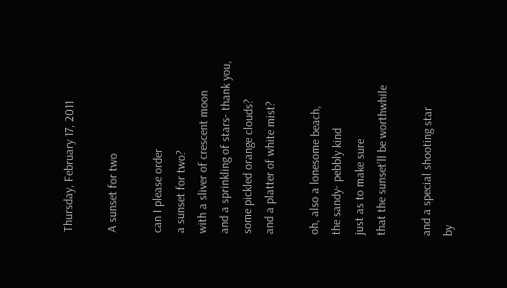Thursday, February 17, 2011

A sunset for two

can I please order
a sunset for two?
with a sliver of crescent moon
and a sprinkling of stars- thank you,
some pickled orange clouds?
and a platter of white mist?

oh, also a lonesome beach,
the sandy- pebbly kind
just as to make sure
that the sunset’ll be worthwhile

and a special shooting star
by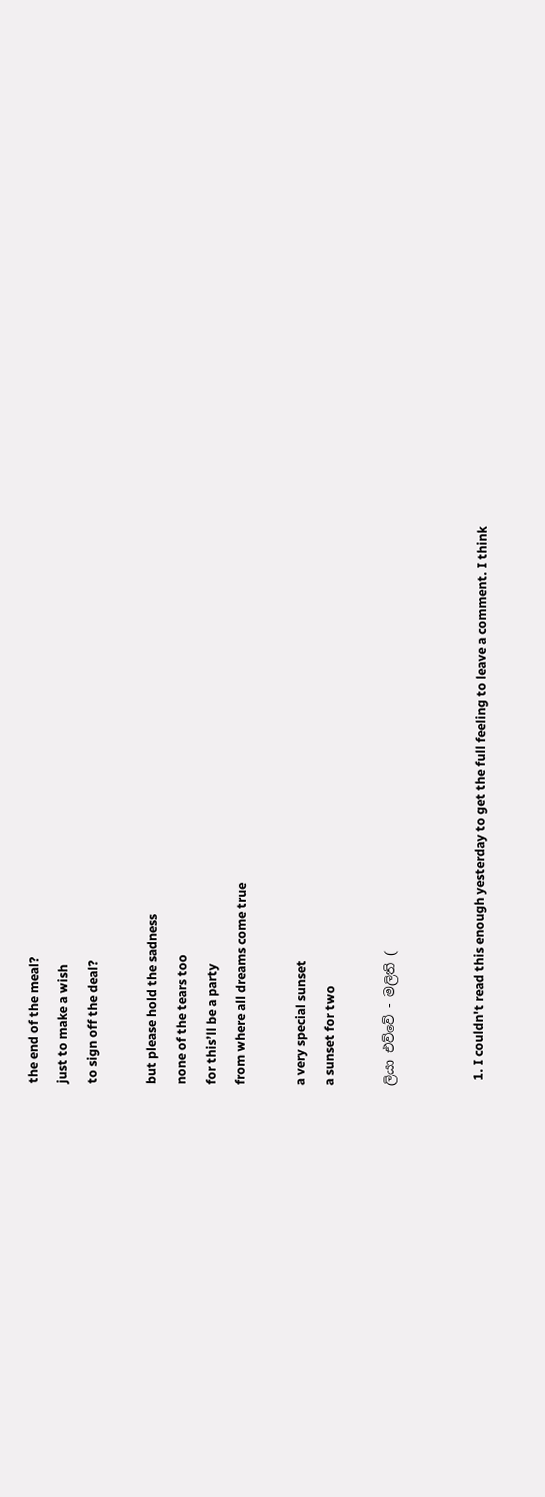the end of the meal?
just to make a wish
to sign off the deal?

but please hold the sadness
none of the tears too
for this’ll be a party
from where all dreams come true

a very special sunset
a sunset for two

ලියා එව්වේ - මලිති (


  1. I couldn't read this enough yesterday to get the full feeling to leave a comment. I think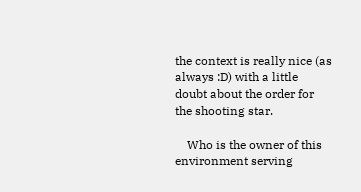the context is really nice (as always :D) with a little doubt about the order for the shooting star.

    Who is the owner of this environment serving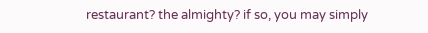restaurant? the almighty? if so, you may simply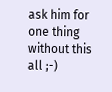ask him for one thing without this all ;-)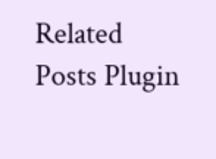Related Posts Plugin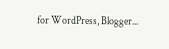for WordPress, Blogger...